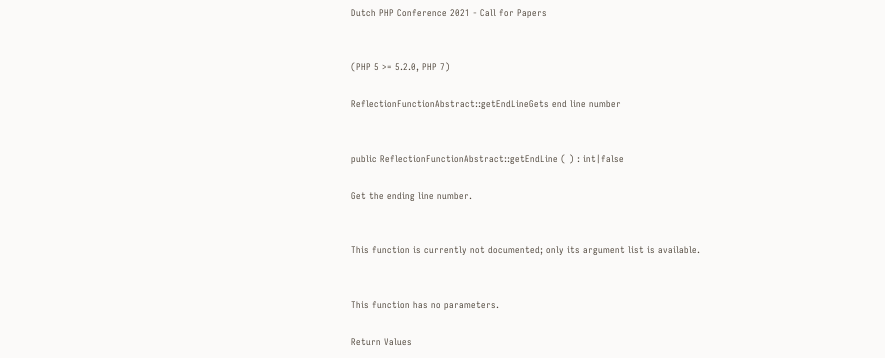Dutch PHP Conference 2021 - Call for Papers


(PHP 5 >= 5.2.0, PHP 7)

ReflectionFunctionAbstract::getEndLineGets end line number


public ReflectionFunctionAbstract::getEndLine ( ) : int|false

Get the ending line number.


This function is currently not documented; only its argument list is available.


This function has no parameters.

Return Values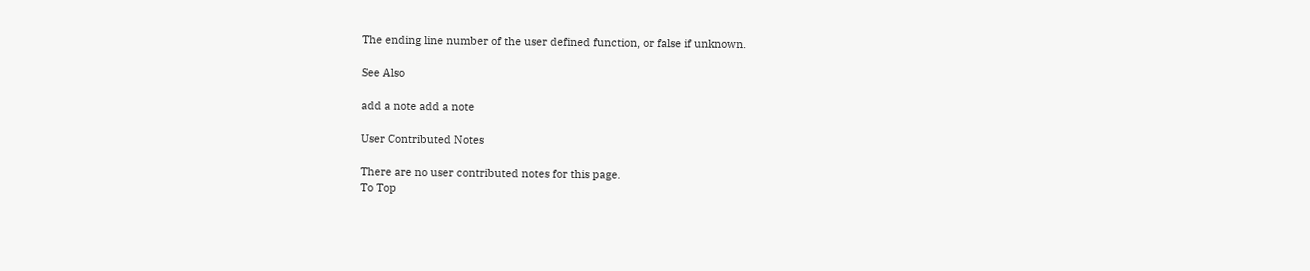The ending line number of the user defined function, or false if unknown.

See Also

add a note add a note

User Contributed Notes

There are no user contributed notes for this page.
To Top